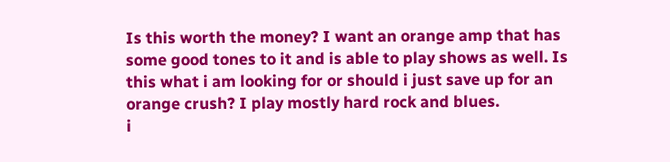Is this worth the money? I want an orange amp that has some good tones to it and is able to play shows as well. Is this what i am looking for or should i just save up for an orange crush? I play mostly hard rock and blues.
i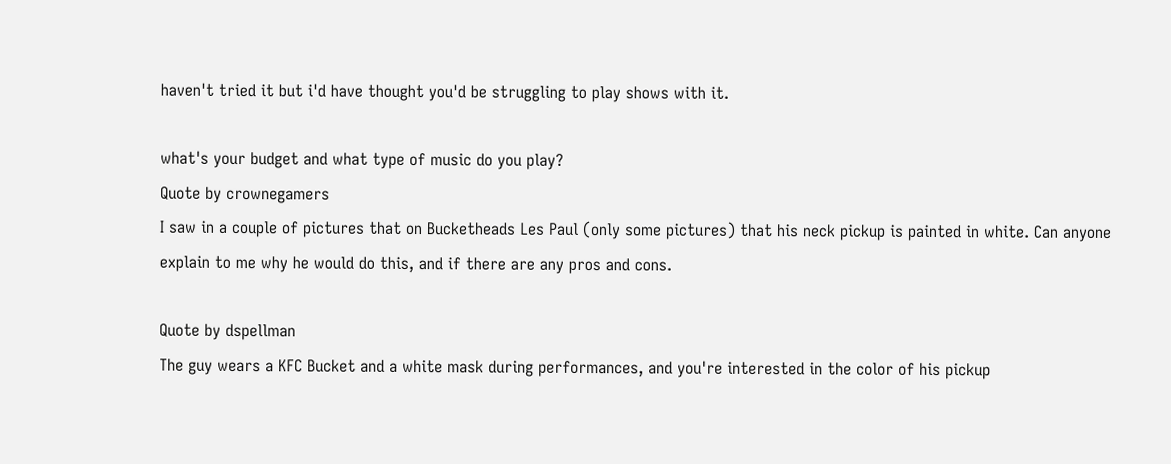haven't tried it but i'd have thought you'd be struggling to play shows with it.

what's your budget and what type of music do you play?
Quote by crownegamers
I saw in a couple of pictures that on Bucketheads Les Paul (only some pictures) that his neck pickup is painted in white. Can anyone explain to me why he would do this, and if there are any pros and cons.

Quote by dspellman
The guy wears a KFC Bucket and a white mask during performances, and you're interested in the color of his pickup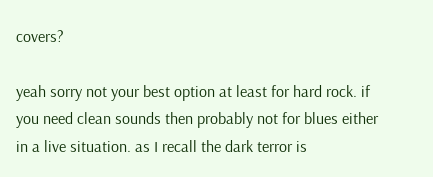covers?

yeah sorry not your best option at least for hard rock. if you need clean sounds then probably not for blues either in a live situation. as I recall the dark terror is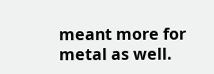meant more for metal as well.